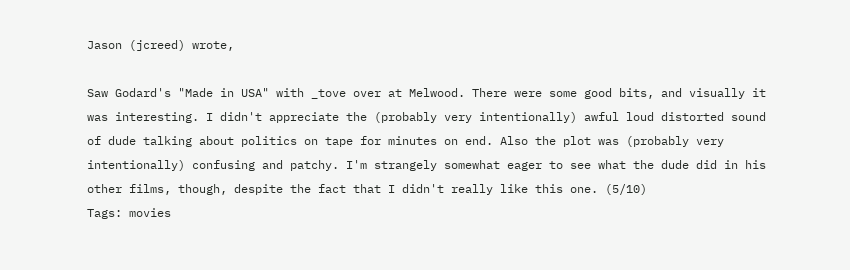Jason (jcreed) wrote,

Saw Godard's "Made in USA" with _tove over at Melwood. There were some good bits, and visually it was interesting. I didn't appreciate the (probably very intentionally) awful loud distorted sound of dude talking about politics on tape for minutes on end. Also the plot was (probably very intentionally) confusing and patchy. I'm strangely somewhat eager to see what the dude did in his other films, though, despite the fact that I didn't really like this one. (5/10)
Tags: movies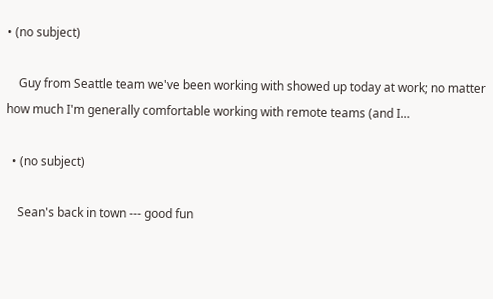• (no subject)

    Guy from Seattle team we've been working with showed up today at work; no matter how much I'm generally comfortable working with remote teams (and I…

  • (no subject)

    Sean's back in town --- good fun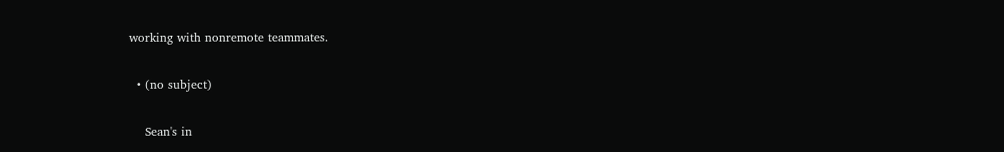working with nonremote teammates.

  • (no subject)

    Sean's in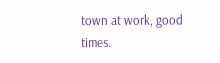town at work, good times.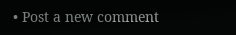• Post a new comment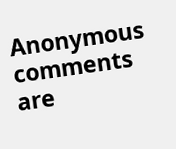Anonymous comments are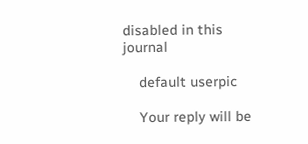disabled in this journal

    default userpic

    Your reply will be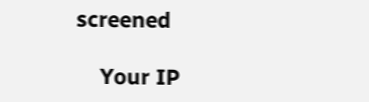screened

    Your IP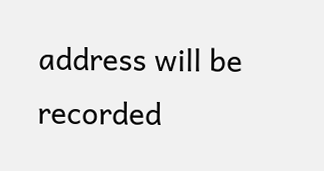address will be recorded